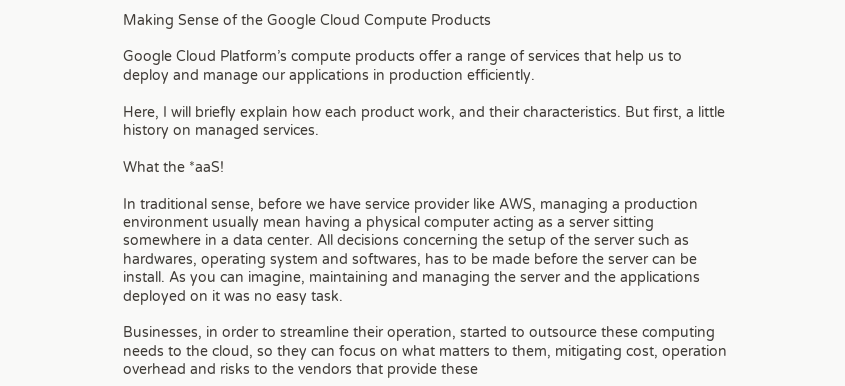Making Sense of the Google Cloud Compute Products

Google Cloud Platform’s compute products offer a range of services that help us to deploy and manage our applications in production efficiently.

Here, I will briefly explain how each product work, and their characteristics. But first, a little history on managed services.

What the *aaS!

In traditional sense, before we have service provider like AWS, managing a production environment usually mean having a physical computer acting as a server sitting somewhere in a data center. All decisions concerning the setup of the server such as hardwares, operating system and softwares, has to be made before the server can be install. As you can imagine, maintaining and managing the server and the applications deployed on it was no easy task.

Businesses, in order to streamline their operation, started to outsource these computing needs to the cloud, so they can focus on what matters to them, mitigating cost, operation overhead and risks to the vendors that provide these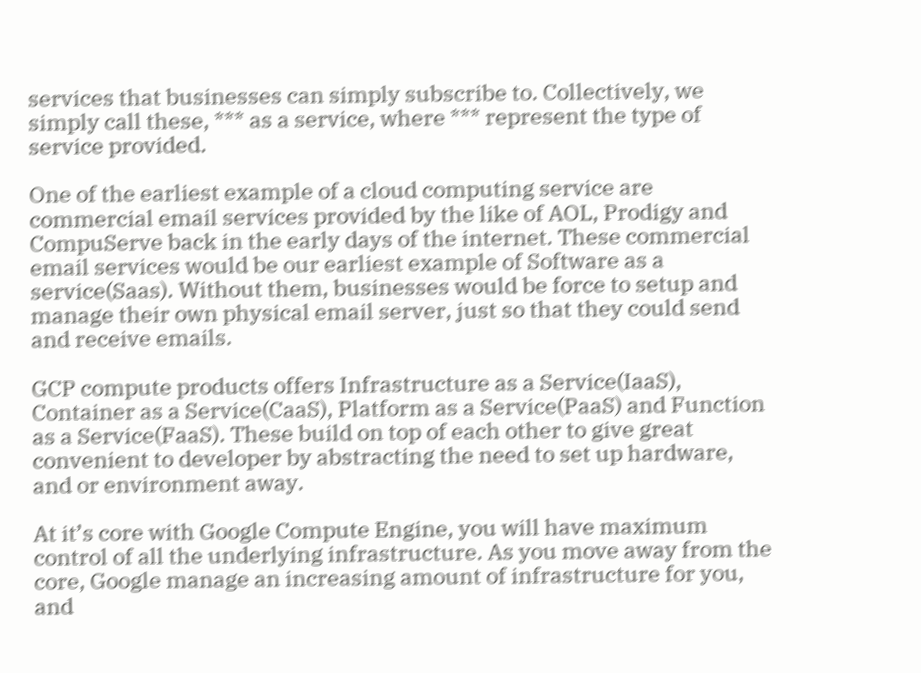services that businesses can simply subscribe to. Collectively, we simply call these, *** as a service, where *** represent the type of service provided.

One of the earliest example of a cloud computing service are commercial email services provided by the like of AOL, Prodigy and CompuServe back in the early days of the internet. These commercial email services would be our earliest example of Software as a service(Saas). Without them, businesses would be force to setup and manage their own physical email server, just so that they could send and receive emails.

GCP compute products offers Infrastructure as a Service(IaaS), Container as a Service(CaaS), Platform as a Service(PaaS) and Function as a Service(FaaS). These build on top of each other to give great convenient to developer by abstracting the need to set up hardware, and or environment away.

At it’s core with Google Compute Engine, you will have maximum control of all the underlying infrastructure. As you move away from the core, Google manage an increasing amount of infrastructure for you, and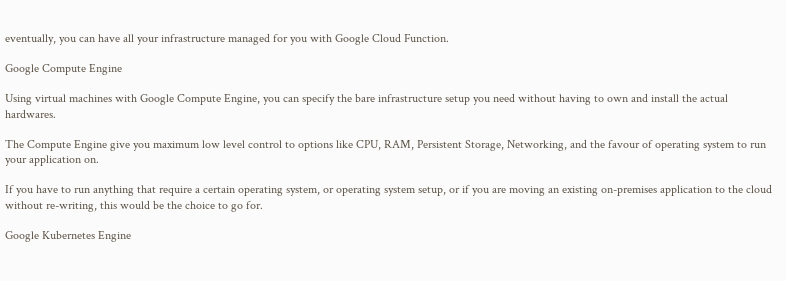eventually, you can have all your infrastructure managed for you with Google Cloud Function.

Google Compute Engine

Using virtual machines with Google Compute Engine, you can specify the bare infrastructure setup you need without having to own and install the actual hardwares.

The Compute Engine give you maximum low level control to options like CPU, RAM, Persistent Storage, Networking, and the favour of operating system to run your application on.

If you have to run anything that require a certain operating system, or operating system setup, or if you are moving an existing on-premises application to the cloud without re-writing, this would be the choice to go for.

Google Kubernetes Engine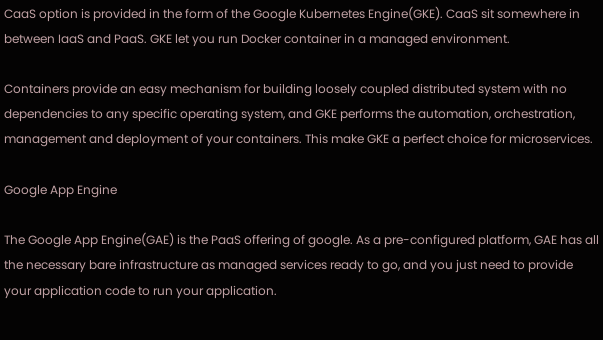CaaS option is provided in the form of the Google Kubernetes Engine(GKE). CaaS sit somewhere in between IaaS and PaaS. GKE let you run Docker container in a managed environment.

Containers provide an easy mechanism for building loosely coupled distributed system with no dependencies to any specific operating system, and GKE performs the automation, orchestration, management and deployment of your containers. This make GKE a perfect choice for microservices.

Google App Engine

The Google App Engine(GAE) is the PaaS offering of google. As a pre-configured platform, GAE has all the necessary bare infrastructure as managed services ready to go, and you just need to provide your application code to run your application.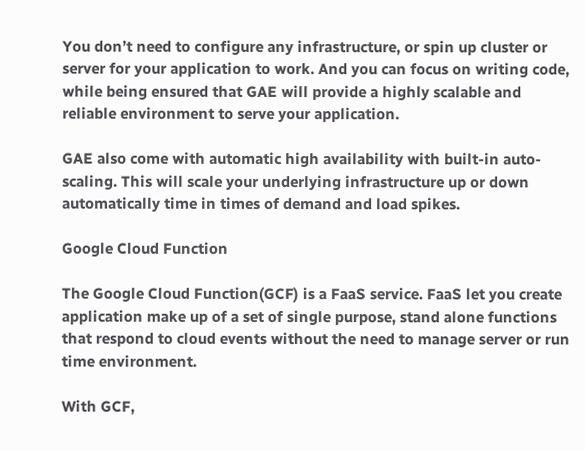You don’t need to configure any infrastructure, or spin up cluster or server for your application to work. And you can focus on writing code, while being ensured that GAE will provide a highly scalable and reliable environment to serve your application.

GAE also come with automatic high availability with built-in auto-scaling. This will scale your underlying infrastructure up or down automatically time in times of demand and load spikes.

Google Cloud Function

The Google Cloud Function(GCF) is a FaaS service. FaaS let you create application make up of a set of single purpose, stand alone functions that respond to cloud events without the need to manage server or run time environment.

With GCF,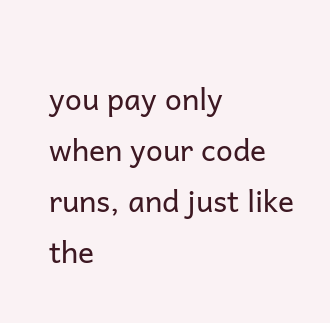you pay only when your code runs, and just like the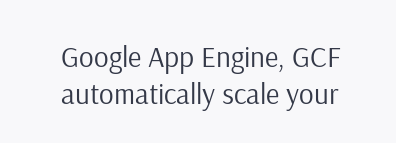Google App Engine, GCF automatically scale your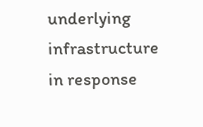underlying infrastructure in response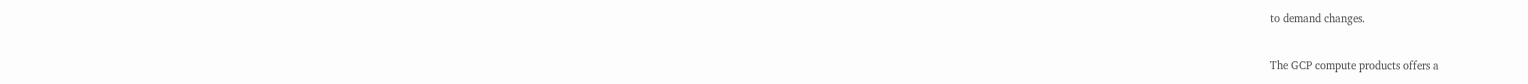to demand changes.

The GCP compute products offers a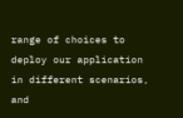range of choices to deploy our application in different scenarios, and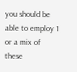you should be able to employ 1 or a mix of these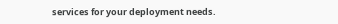services for your deployment needs.